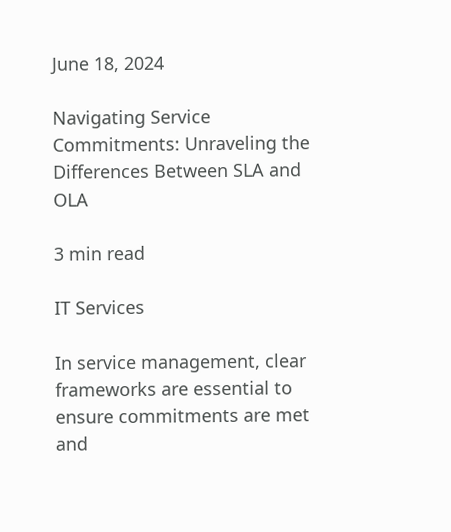June 18, 2024

Navigating Service Commitments: Unraveling the Differences Between SLA and OLA

3 min read

IT Services

In service management, clear frameworks are essential to ensure commitments are met and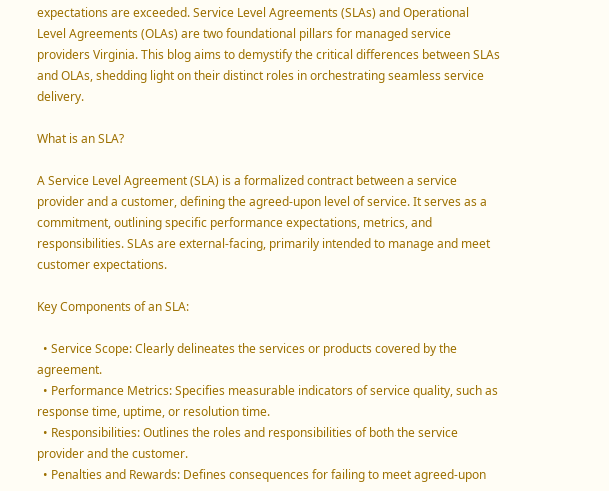expectations are exceeded. Service Level Agreements (SLAs) and Operational Level Agreements (OLAs) are two foundational pillars for managed service providers Virginia. This blog aims to demystify the critical differences between SLAs and OLAs, shedding light on their distinct roles in orchestrating seamless service delivery.

What is an SLA?

A Service Level Agreement (SLA) is a formalized contract between a service provider and a customer, defining the agreed-upon level of service. It serves as a commitment, outlining specific performance expectations, metrics, and responsibilities. SLAs are external-facing, primarily intended to manage and meet customer expectations.

Key Components of an SLA:

  • Service Scope: Clearly delineates the services or products covered by the agreement.
  • Performance Metrics: Specifies measurable indicators of service quality, such as response time, uptime, or resolution time.
  • Responsibilities: Outlines the roles and responsibilities of both the service provider and the customer.
  • Penalties and Rewards: Defines consequences for failing to meet agreed-upon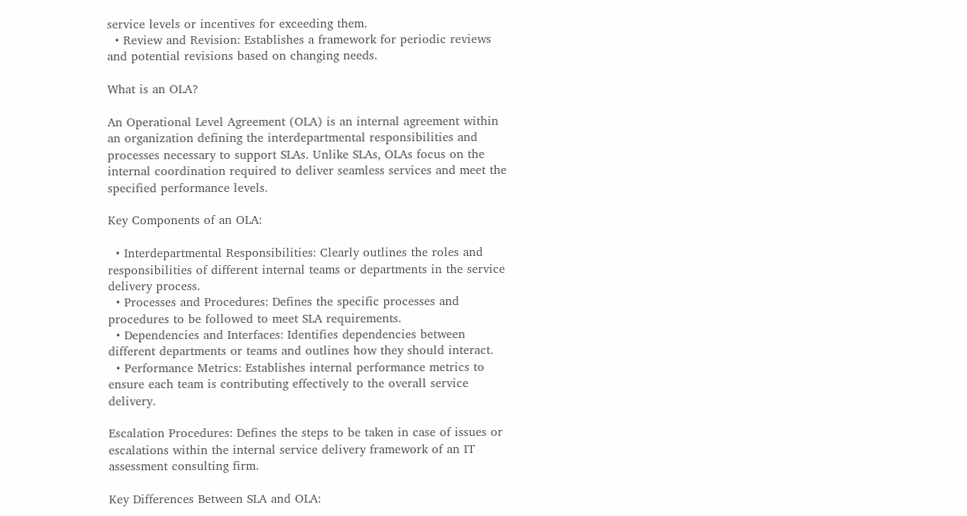service levels or incentives for exceeding them.
  • Review and Revision: Establishes a framework for periodic reviews and potential revisions based on changing needs.

What is an OLA?

An Operational Level Agreement (OLA) is an internal agreement within an organization defining the interdepartmental responsibilities and processes necessary to support SLAs. Unlike SLAs, OLAs focus on the internal coordination required to deliver seamless services and meet the specified performance levels.

Key Components of an OLA:

  • Interdepartmental Responsibilities: Clearly outlines the roles and responsibilities of different internal teams or departments in the service delivery process.
  • Processes and Procedures: Defines the specific processes and procedures to be followed to meet SLA requirements.
  • Dependencies and Interfaces: Identifies dependencies between different departments or teams and outlines how they should interact.
  • Performance Metrics: Establishes internal performance metrics to ensure each team is contributing effectively to the overall service delivery.

Escalation Procedures: Defines the steps to be taken in case of issues or escalations within the internal service delivery framework of an IT assessment consulting firm.

Key Differences Between SLA and OLA: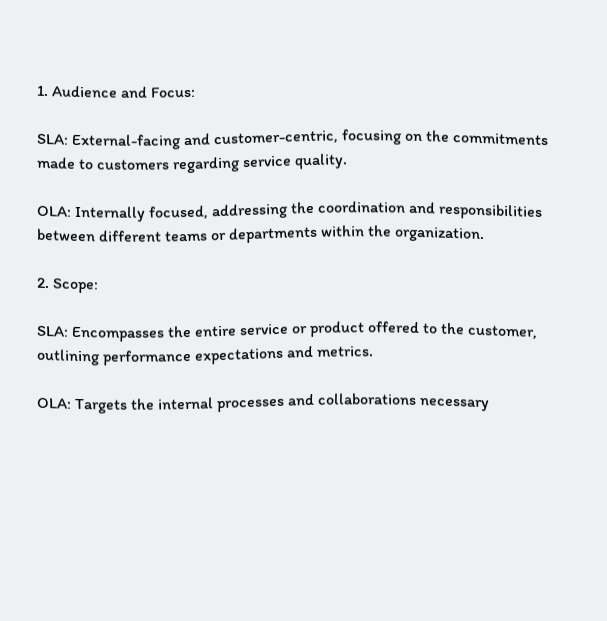1. Audience and Focus:

SLA: External-facing and customer-centric, focusing on the commitments made to customers regarding service quality.

OLA: Internally focused, addressing the coordination and responsibilities between different teams or departments within the organization.

2. Scope:

SLA: Encompasses the entire service or product offered to the customer, outlining performance expectations and metrics.

OLA: Targets the internal processes and collaborations necessary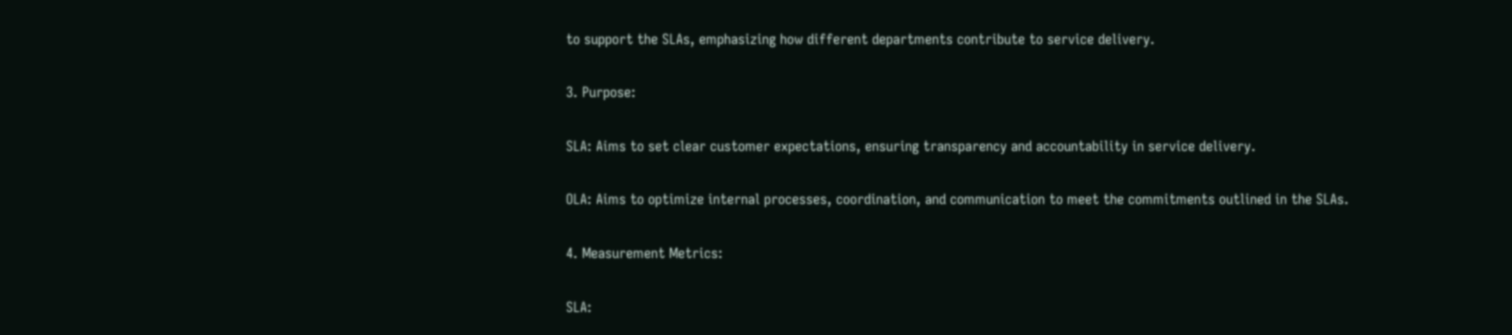to support the SLAs, emphasizing how different departments contribute to service delivery.

3. Purpose:

SLA: Aims to set clear customer expectations, ensuring transparency and accountability in service delivery.

OLA: Aims to optimize internal processes, coordination, and communication to meet the commitments outlined in the SLAs.

4. Measurement Metrics:

SLA: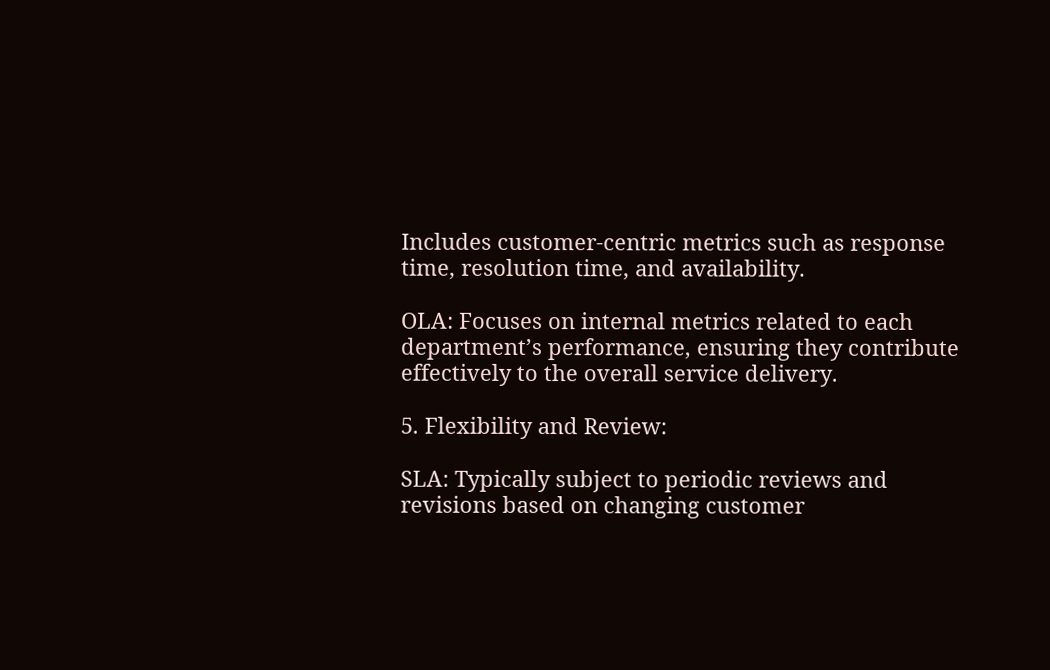Includes customer-centric metrics such as response time, resolution time, and availability.

OLA: Focuses on internal metrics related to each department’s performance, ensuring they contribute effectively to the overall service delivery.

5. Flexibility and Review:

SLA: Typically subject to periodic reviews and revisions based on changing customer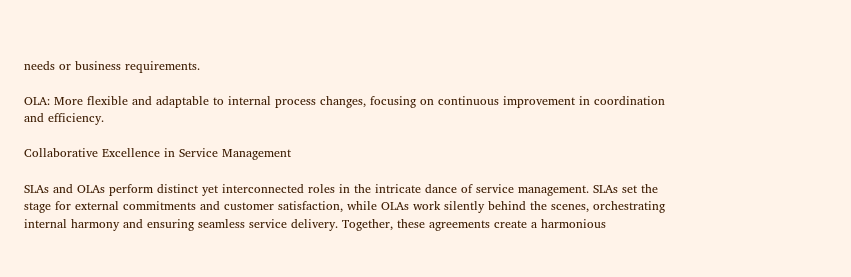needs or business requirements.

OLA: More flexible and adaptable to internal process changes, focusing on continuous improvement in coordination and efficiency.

Collaborative Excellence in Service Management

SLAs and OLAs perform distinct yet interconnected roles in the intricate dance of service management. SLAs set the stage for external commitments and customer satisfaction, while OLAs work silently behind the scenes, orchestrating internal harmony and ensuring seamless service delivery. Together, these agreements create a harmonious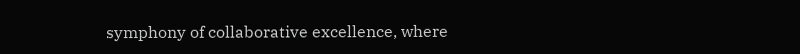symphony of collaborative excellence, where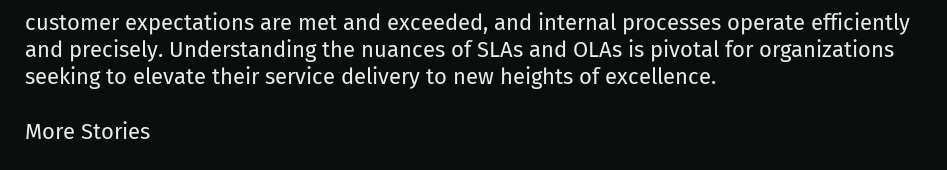customer expectations are met and exceeded, and internal processes operate efficiently and precisely. Understanding the nuances of SLAs and OLAs is pivotal for organizations seeking to elevate their service delivery to new heights of excellence.

More Stories